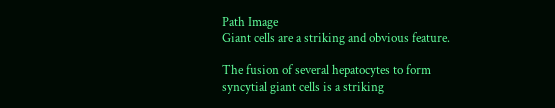Path Image
Giant cells are a striking and obvious feature.

The fusion of several hepatocytes to form syncytial giant cells is a striking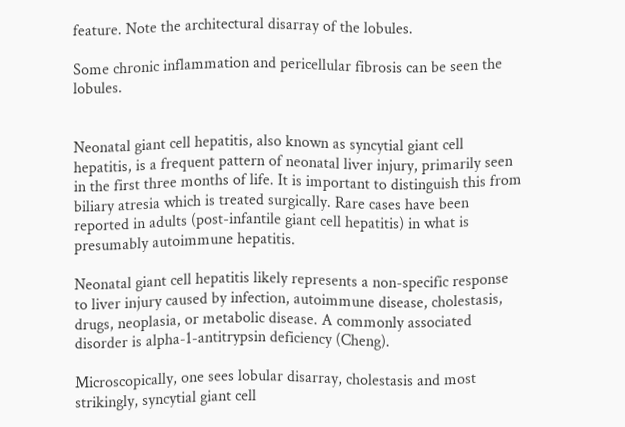feature. Note the architectural disarray of the lobules.

Some chronic inflammation and pericellular fibrosis can be seen the lobules.


Neonatal giant cell hepatitis, also known as syncytial giant cell hepatitis, is a frequent pattern of neonatal liver injury, primarily seen in the first three months of life. It is important to distinguish this from biliary atresia which is treated surgically. Rare cases have been reported in adults (post-infantile giant cell hepatitis) in what is presumably autoimmune hepatitis.

Neonatal giant cell hepatitis likely represents a non-specific response to liver injury caused by infection, autoimmune disease, cholestasis, drugs, neoplasia, or metabolic disease. A commonly associated disorder is alpha-1-antitrypsin deficiency (Cheng).

Microscopically, one sees lobular disarray, cholestasis and most strikingly, syncytial giant cell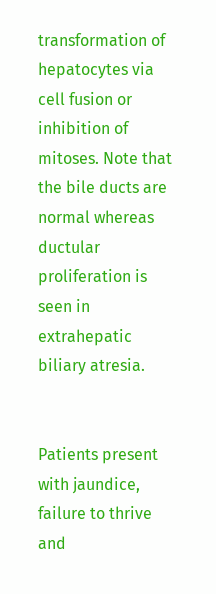transformation of hepatocytes via cell fusion or inhibition of mitoses. Note that the bile ducts are normal whereas ductular proliferation is seen in extrahepatic biliary atresia.


Patients present with jaundice, failure to thrive and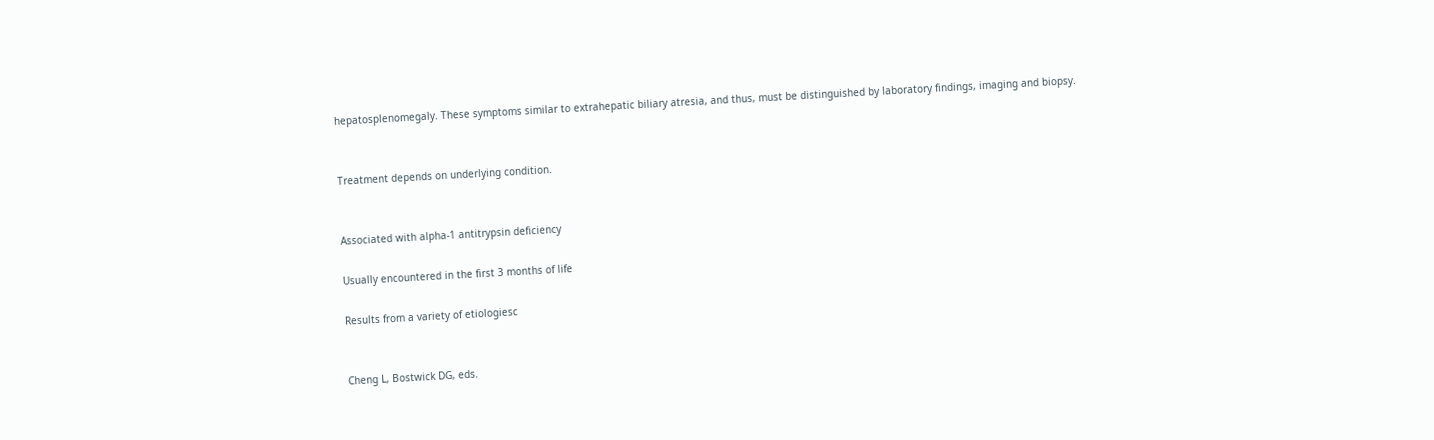hepatosplenomegaly. These symptoms similar to extrahepatic biliary atresia, and thus, must be distinguished by laboratory findings, imaging and biopsy.


Treatment depends on underlying condition.


Associated with alpha-1 antitrypsin deficiency

Usually encountered in the first 3 months of life

Results from a variety of etiologiesc


Cheng L, Bostwick DG, eds.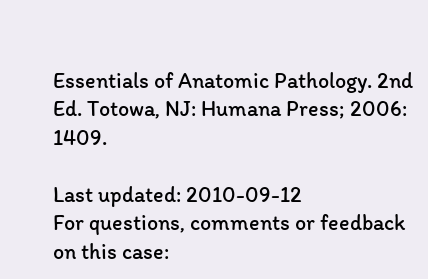Essentials of Anatomic Pathology. 2nd Ed. Totowa, NJ: Humana Press; 2006: 1409.

Last updated: 2010-09-12
For questions, comments or feedback on this case: